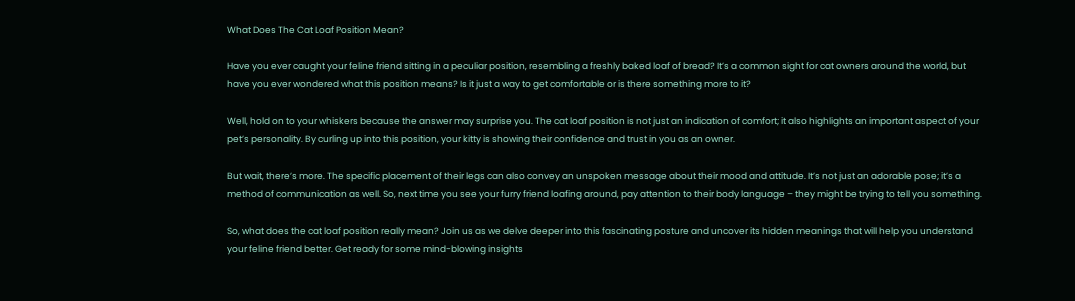What Does The Cat Loaf Position Mean?

Have you ever caught your feline friend sitting in a peculiar position, resembling a freshly baked loaf of bread? It’s a common sight for cat owners around the world, but have you ever wondered what this position means? Is it just a way to get comfortable or is there something more to it?

Well, hold on to your whiskers because the answer may surprise you. The cat loaf position is not just an indication of comfort; it also highlights an important aspect of your pet’s personality. By curling up into this position, your kitty is showing their confidence and trust in you as an owner.

But wait, there’s more. The specific placement of their legs can also convey an unspoken message about their mood and attitude. It’s not just an adorable pose; it’s a method of communication as well. So, next time you see your furry friend loafing around, pay attention to their body language – they might be trying to tell you something.

So, what does the cat loaf position really mean? Join us as we delve deeper into this fascinating posture and uncover its hidden meanings that will help you understand your feline friend better. Get ready for some mind-blowing insights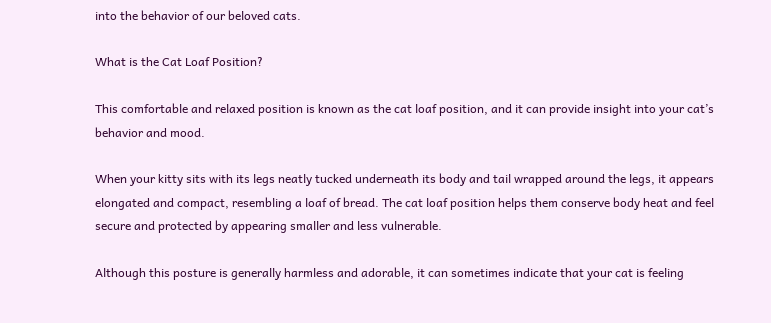into the behavior of our beloved cats.

What is the Cat Loaf Position?

This comfortable and relaxed position is known as the cat loaf position, and it can provide insight into your cat’s behavior and mood.

When your kitty sits with its legs neatly tucked underneath its body and tail wrapped around the legs, it appears elongated and compact, resembling a loaf of bread. The cat loaf position helps them conserve body heat and feel secure and protected by appearing smaller and less vulnerable.

Although this posture is generally harmless and adorable, it can sometimes indicate that your cat is feeling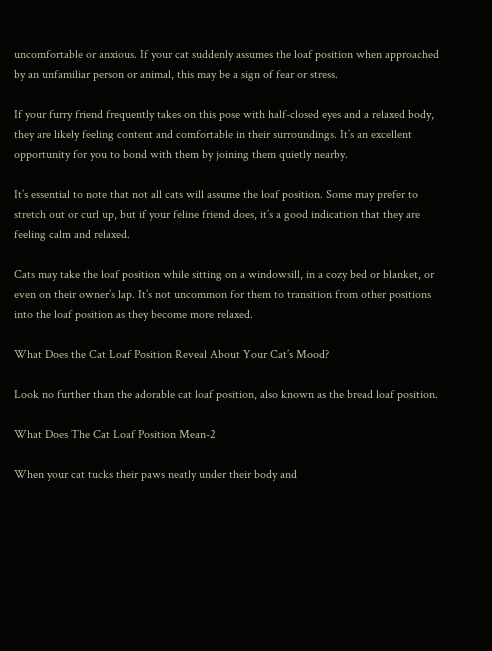uncomfortable or anxious. If your cat suddenly assumes the loaf position when approached by an unfamiliar person or animal, this may be a sign of fear or stress.

If your furry friend frequently takes on this pose with half-closed eyes and a relaxed body, they are likely feeling content and comfortable in their surroundings. It’s an excellent opportunity for you to bond with them by joining them quietly nearby.

It’s essential to note that not all cats will assume the loaf position. Some may prefer to stretch out or curl up, but if your feline friend does, it’s a good indication that they are feeling calm and relaxed.

Cats may take the loaf position while sitting on a windowsill, in a cozy bed or blanket, or even on their owner’s lap. It’s not uncommon for them to transition from other positions into the loaf position as they become more relaxed.

What Does the Cat Loaf Position Reveal About Your Cat’s Mood?

Look no further than the adorable cat loaf position, also known as the bread loaf position.

What Does The Cat Loaf Position Mean-2

When your cat tucks their paws neatly under their body and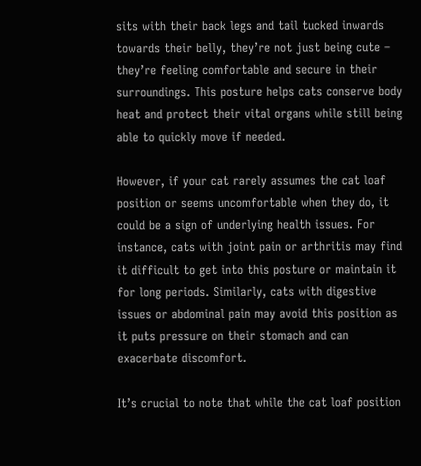sits with their back legs and tail tucked inwards towards their belly, they’re not just being cute – they’re feeling comfortable and secure in their surroundings. This posture helps cats conserve body heat and protect their vital organs while still being able to quickly move if needed.

However, if your cat rarely assumes the cat loaf position or seems uncomfortable when they do, it could be a sign of underlying health issues. For instance, cats with joint pain or arthritis may find it difficult to get into this posture or maintain it for long periods. Similarly, cats with digestive issues or abdominal pain may avoid this position as it puts pressure on their stomach and can exacerbate discomfort.

It’s crucial to note that while the cat loaf position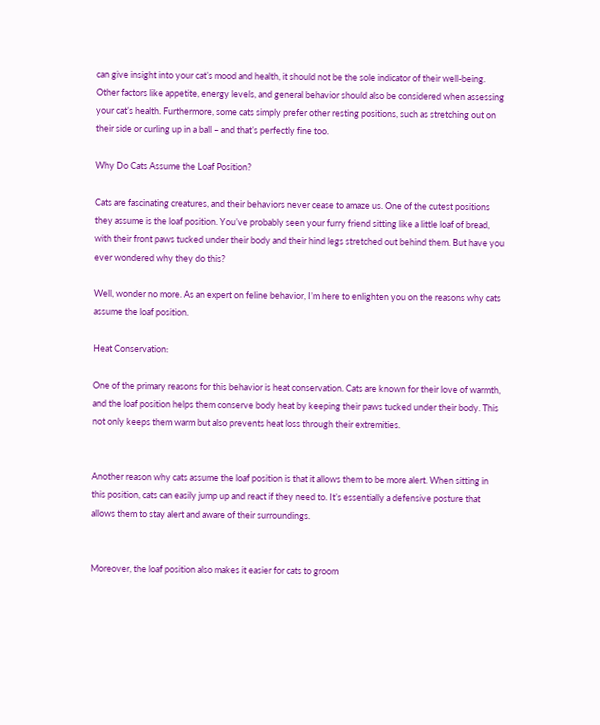can give insight into your cat’s mood and health, it should not be the sole indicator of their well-being. Other factors like appetite, energy levels, and general behavior should also be considered when assessing your cat’s health. Furthermore, some cats simply prefer other resting positions, such as stretching out on their side or curling up in a ball – and that’s perfectly fine too.

Why Do Cats Assume the Loaf Position?

Cats are fascinating creatures, and their behaviors never cease to amaze us. One of the cutest positions they assume is the loaf position. You’ve probably seen your furry friend sitting like a little loaf of bread, with their front paws tucked under their body and their hind legs stretched out behind them. But have you ever wondered why they do this?

Well, wonder no more. As an expert on feline behavior, I’m here to enlighten you on the reasons why cats assume the loaf position.

Heat Conservation:

One of the primary reasons for this behavior is heat conservation. Cats are known for their love of warmth, and the loaf position helps them conserve body heat by keeping their paws tucked under their body. This not only keeps them warm but also prevents heat loss through their extremities.


Another reason why cats assume the loaf position is that it allows them to be more alert. When sitting in this position, cats can easily jump up and react if they need to. It’s essentially a defensive posture that allows them to stay alert and aware of their surroundings.


Moreover, the loaf position also makes it easier for cats to groom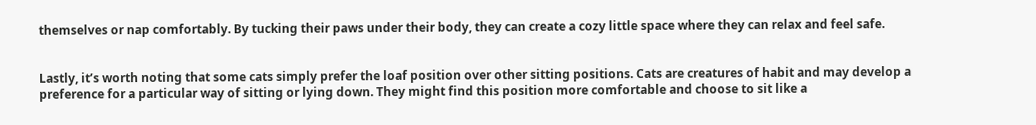themselves or nap comfortably. By tucking their paws under their body, they can create a cozy little space where they can relax and feel safe.


Lastly, it’s worth noting that some cats simply prefer the loaf position over other sitting positions. Cats are creatures of habit and may develop a preference for a particular way of sitting or lying down. They might find this position more comfortable and choose to sit like a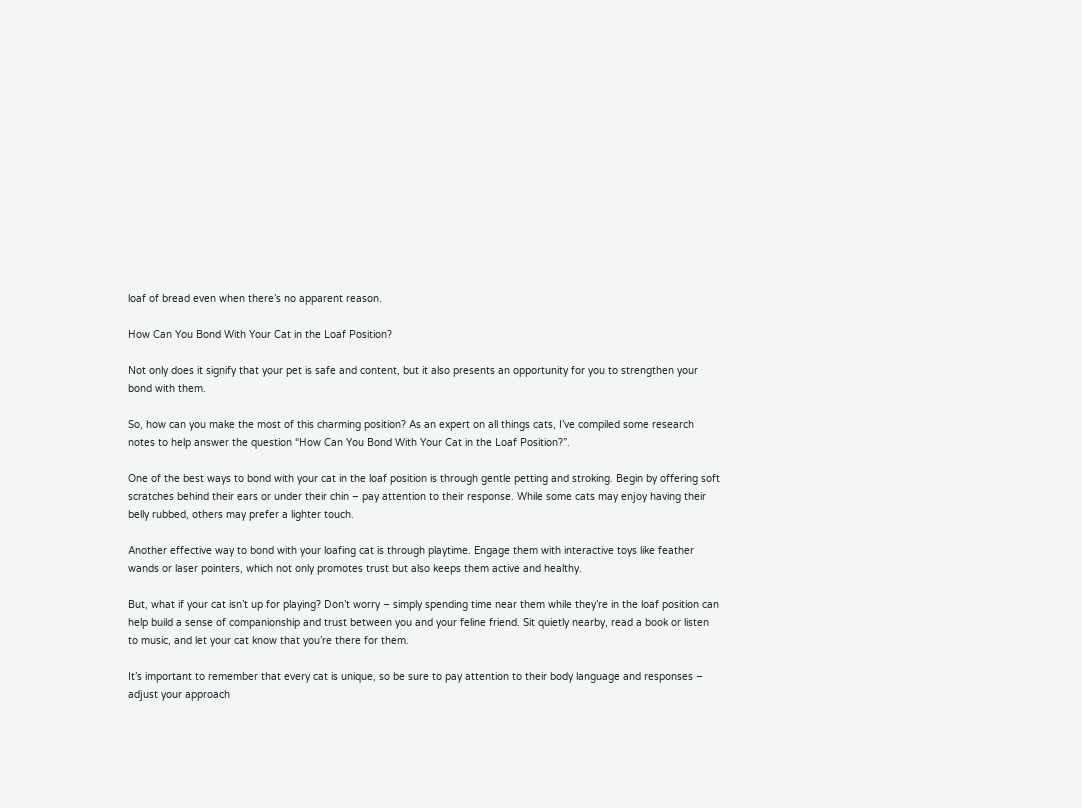loaf of bread even when there’s no apparent reason.

How Can You Bond With Your Cat in the Loaf Position?

Not only does it signify that your pet is safe and content, but it also presents an opportunity for you to strengthen your bond with them.

So, how can you make the most of this charming position? As an expert on all things cats, I’ve compiled some research notes to help answer the question “How Can You Bond With Your Cat in the Loaf Position?”.

One of the best ways to bond with your cat in the loaf position is through gentle petting and stroking. Begin by offering soft scratches behind their ears or under their chin – pay attention to their response. While some cats may enjoy having their belly rubbed, others may prefer a lighter touch.

Another effective way to bond with your loafing cat is through playtime. Engage them with interactive toys like feather wands or laser pointers, which not only promotes trust but also keeps them active and healthy.

But, what if your cat isn’t up for playing? Don’t worry – simply spending time near them while they’re in the loaf position can help build a sense of companionship and trust between you and your feline friend. Sit quietly nearby, read a book or listen to music, and let your cat know that you’re there for them.

It’s important to remember that every cat is unique, so be sure to pay attention to their body language and responses – adjust your approach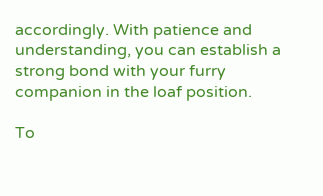accordingly. With patience and understanding, you can establish a strong bond with your furry companion in the loaf position.

To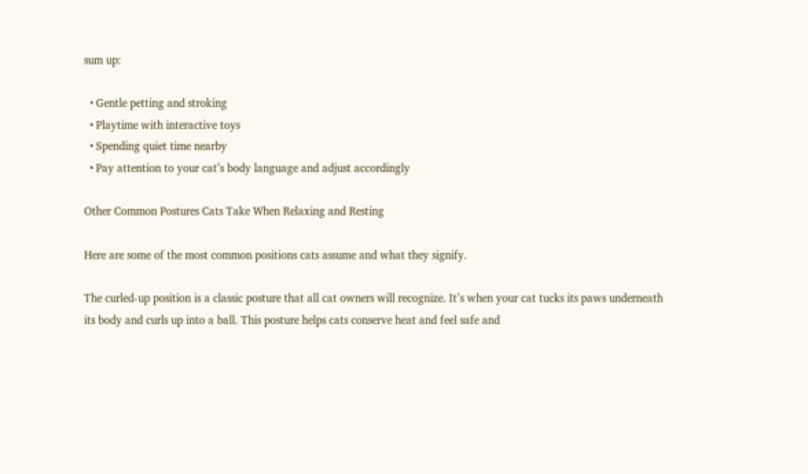sum up:

  • Gentle petting and stroking
  • Playtime with interactive toys
  • Spending quiet time nearby
  • Pay attention to your cat’s body language and adjust accordingly

Other Common Postures Cats Take When Relaxing and Resting

Here are some of the most common positions cats assume and what they signify.

The curled-up position is a classic posture that all cat owners will recognize. It’s when your cat tucks its paws underneath its body and curls up into a ball. This posture helps cats conserve heat and feel safe and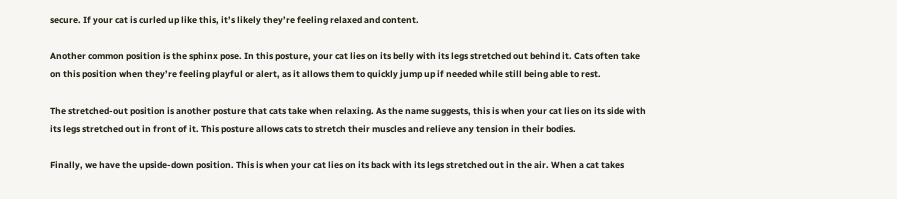secure. If your cat is curled up like this, it’s likely they’re feeling relaxed and content.

Another common position is the sphinx pose. In this posture, your cat lies on its belly with its legs stretched out behind it. Cats often take on this position when they’re feeling playful or alert, as it allows them to quickly jump up if needed while still being able to rest.

The stretched-out position is another posture that cats take when relaxing. As the name suggests, this is when your cat lies on its side with its legs stretched out in front of it. This posture allows cats to stretch their muscles and relieve any tension in their bodies.

Finally, we have the upside-down position. This is when your cat lies on its back with its legs stretched out in the air. When a cat takes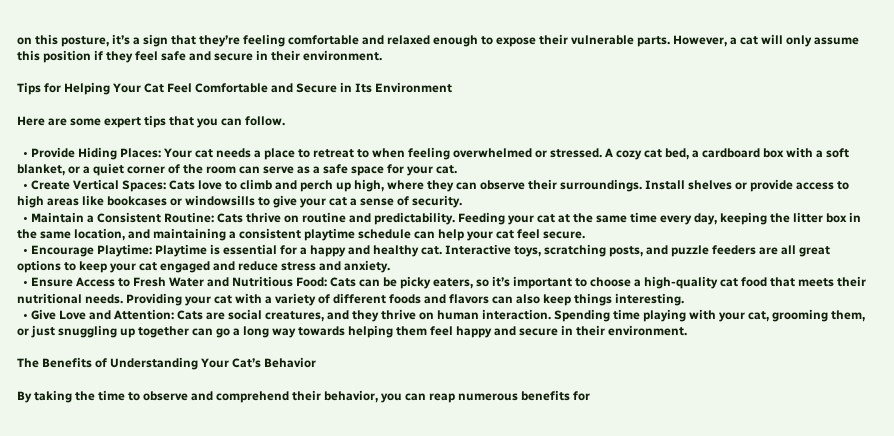on this posture, it’s a sign that they’re feeling comfortable and relaxed enough to expose their vulnerable parts. However, a cat will only assume this position if they feel safe and secure in their environment.

Tips for Helping Your Cat Feel Comfortable and Secure in Its Environment

Here are some expert tips that you can follow.

  • Provide Hiding Places: Your cat needs a place to retreat to when feeling overwhelmed or stressed. A cozy cat bed, a cardboard box with a soft blanket, or a quiet corner of the room can serve as a safe space for your cat.
  • Create Vertical Spaces: Cats love to climb and perch up high, where they can observe their surroundings. Install shelves or provide access to high areas like bookcases or windowsills to give your cat a sense of security.
  • Maintain a Consistent Routine: Cats thrive on routine and predictability. Feeding your cat at the same time every day, keeping the litter box in the same location, and maintaining a consistent playtime schedule can help your cat feel secure.
  • Encourage Playtime: Playtime is essential for a happy and healthy cat. Interactive toys, scratching posts, and puzzle feeders are all great options to keep your cat engaged and reduce stress and anxiety.
  • Ensure Access to Fresh Water and Nutritious Food: Cats can be picky eaters, so it’s important to choose a high-quality cat food that meets their nutritional needs. Providing your cat with a variety of different foods and flavors can also keep things interesting.
  • Give Love and Attention: Cats are social creatures, and they thrive on human interaction. Spending time playing with your cat, grooming them, or just snuggling up together can go a long way towards helping them feel happy and secure in their environment.

The Benefits of Understanding Your Cat’s Behavior

By taking the time to observe and comprehend their behavior, you can reap numerous benefits for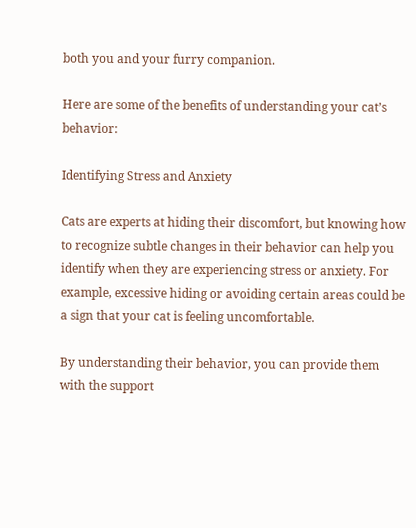both you and your furry companion.

Here are some of the benefits of understanding your cat’s behavior:

Identifying Stress and Anxiety

Cats are experts at hiding their discomfort, but knowing how to recognize subtle changes in their behavior can help you identify when they are experiencing stress or anxiety. For example, excessive hiding or avoiding certain areas could be a sign that your cat is feeling uncomfortable.

By understanding their behavior, you can provide them with the support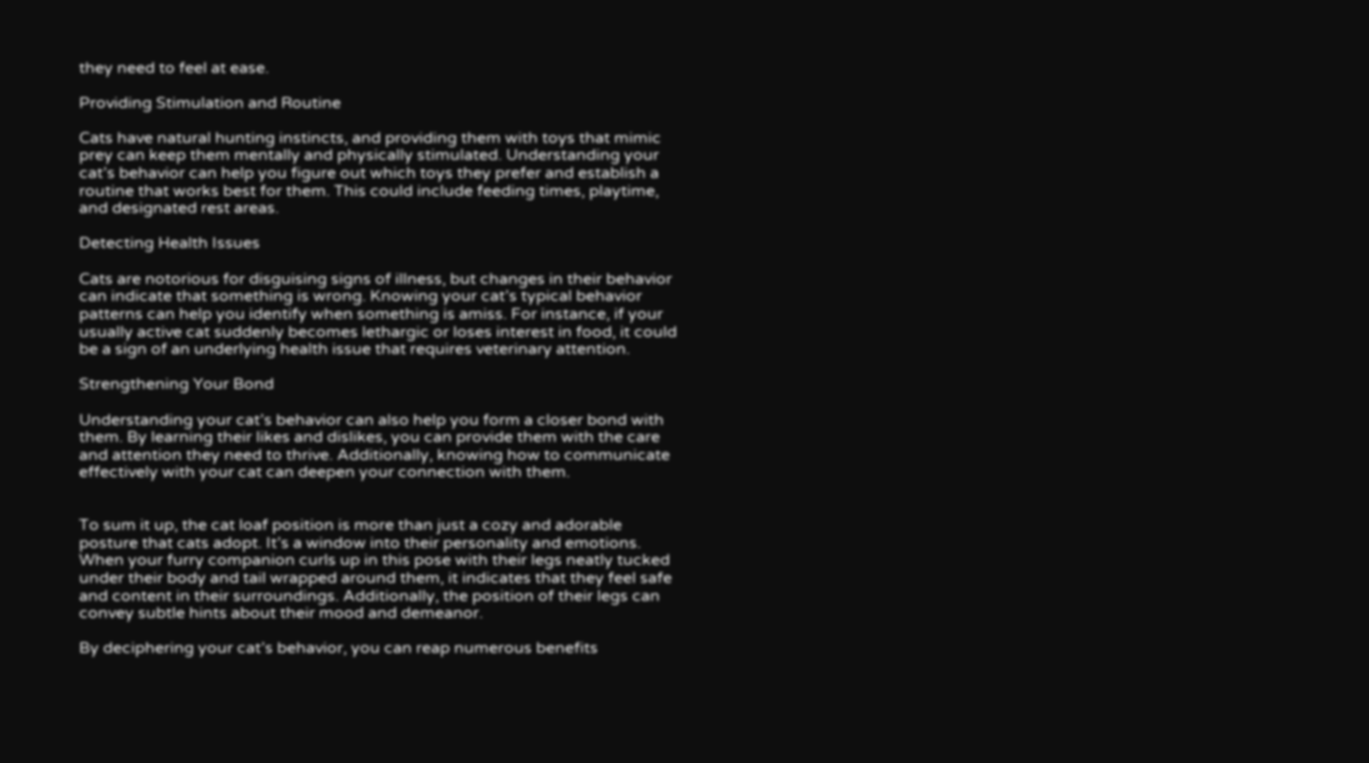they need to feel at ease.

Providing Stimulation and Routine

Cats have natural hunting instincts, and providing them with toys that mimic prey can keep them mentally and physically stimulated. Understanding your cat’s behavior can help you figure out which toys they prefer and establish a routine that works best for them. This could include feeding times, playtime, and designated rest areas.

Detecting Health Issues

Cats are notorious for disguising signs of illness, but changes in their behavior can indicate that something is wrong. Knowing your cat’s typical behavior patterns can help you identify when something is amiss. For instance, if your usually active cat suddenly becomes lethargic or loses interest in food, it could be a sign of an underlying health issue that requires veterinary attention.

Strengthening Your Bond

Understanding your cat’s behavior can also help you form a closer bond with them. By learning their likes and dislikes, you can provide them with the care and attention they need to thrive. Additionally, knowing how to communicate effectively with your cat can deepen your connection with them.


To sum it up, the cat loaf position is more than just a cozy and adorable posture that cats adopt. It’s a window into their personality and emotions. When your furry companion curls up in this pose with their legs neatly tucked under their body and tail wrapped around them, it indicates that they feel safe and content in their surroundings. Additionally, the position of their legs can convey subtle hints about their mood and demeanor.

By deciphering your cat’s behavior, you can reap numerous benefits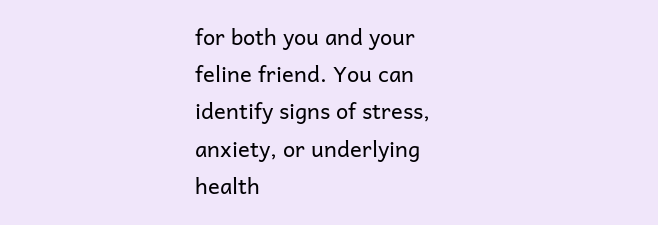for both you and your feline friend. You can identify signs of stress, anxiety, or underlying health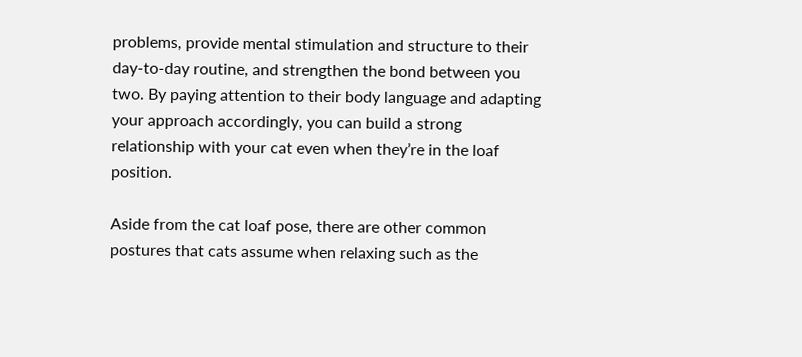problems, provide mental stimulation and structure to their day-to-day routine, and strengthen the bond between you two. By paying attention to their body language and adapting your approach accordingly, you can build a strong relationship with your cat even when they’re in the loaf position.

Aside from the cat loaf pose, there are other common postures that cats assume when relaxing such as the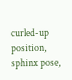curled-up position, sphinx pose,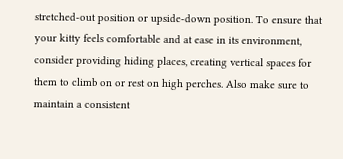stretched-out position or upside-down position. To ensure that your kitty feels comfortable and at ease in its environment, consider providing hiding places, creating vertical spaces for them to climb on or rest on high perches. Also make sure to maintain a consistent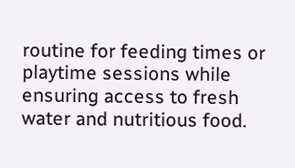routine for feeding times or playtime sessions while ensuring access to fresh water and nutritious food.